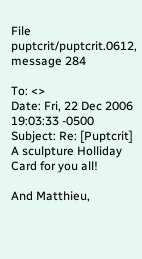File puptcrit/puptcrit.0612, message 284

To: <>
Date: Fri, 22 Dec 2006 19:03:33 -0500
Subject: Re: [Puptcrit] A sculpture Holliday Card for you all!

And Matthieu,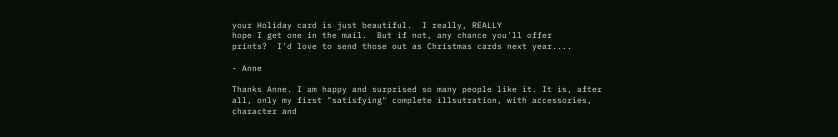your Holiday card is just beautiful.  I really, REALLY
hope I get one in the mail.  But if not, any chance you'll offer
prints?  I'd love to send those out as Christmas cards next year....

- Anne

Thanks Anne. I am happy and surprised so many people like it. It is, after
all, only my first "satisfying" complete illsutration, with accessories,
character and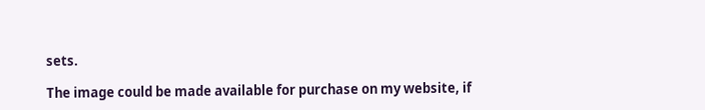sets.

The image could be made available for purchase on my website, if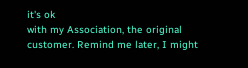it's ok
with my Association, the original customer. Remind me later, I might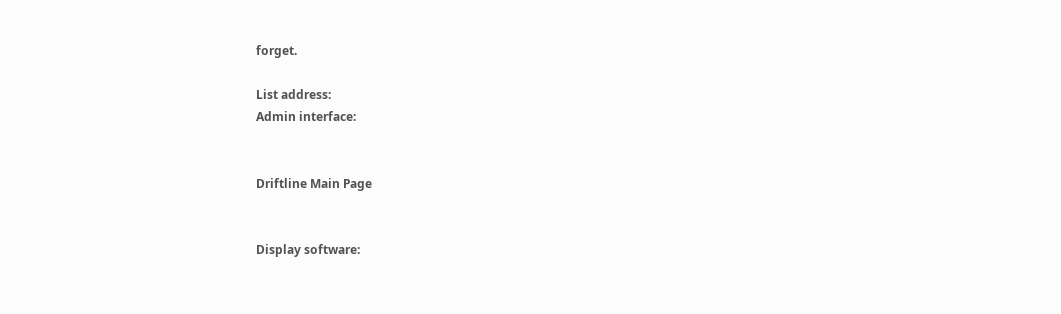forget.

List address:
Admin interface:


Driftline Main Page


Display software: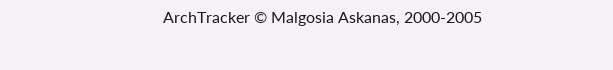ArchTracker © Malgosia Askanas, 2000-2005